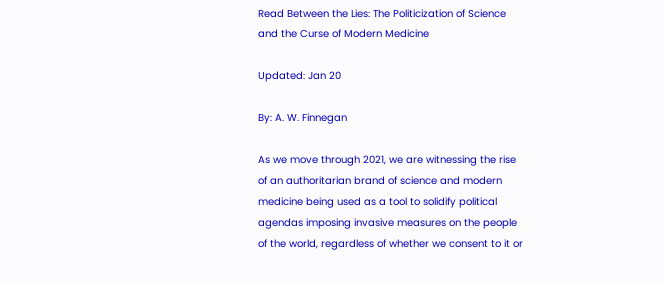Read Between the Lies: The Politicization of Science and the Curse of Modern Medicine

Updated: Jan 20

By: A. W. Finnegan

As we move through 2021, we are witnessing the rise of an authoritarian brand of science and modern medicine being used as a tool to solidify political agendas imposing invasive measures on the people of the world, regardless of whether we consent to it or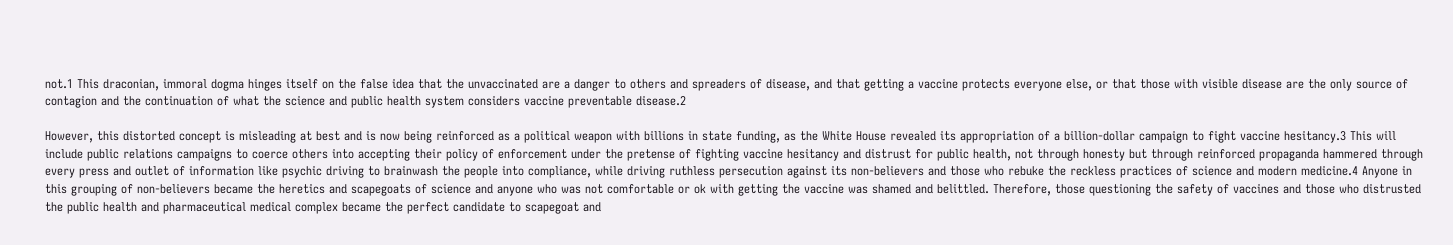not.1 This draconian, immoral dogma hinges itself on the false idea that the unvaccinated are a danger to others and spreaders of disease, and that getting a vaccine protects everyone else, or that those with visible disease are the only source of contagion and the continuation of what the science and public health system considers vaccine preventable disease.2

However, this distorted concept is misleading at best and is now being reinforced as a political weapon with billions in state funding, as the White House revealed its appropriation of a billion-dollar campaign to fight vaccine hesitancy.3 This will include public relations campaigns to coerce others into accepting their policy of enforcement under the pretense of fighting vaccine hesitancy and distrust for public health, not through honesty but through reinforced propaganda hammered through every press and outlet of information like psychic driving to brainwash the people into compliance, while driving ruthless persecution against its non-believers and those who rebuke the reckless practices of science and modern medicine.4 Anyone in this grouping of non-believers became the heretics and scapegoats of science and anyone who was not comfortable or ok with getting the vaccine was shamed and belittled. Therefore, those questioning the safety of vaccines and those who distrusted the public health and pharmaceutical medical complex became the perfect candidate to scapegoat and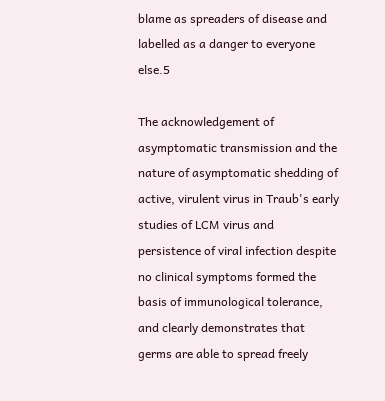blame as spreaders of disease and labelled as a danger to everyone else.5

The acknowledgement of asymptomatic transmission and the nature of asymptomatic shedding of active, virulent virus in Traub's early studies of LCM virus and persistence of viral infection despite no clinical symptoms formed the basis of immunological tolerance, and clearly demonstrates that germs are able to spread freely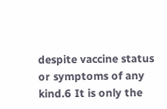despite vaccine status or symptoms of any kind.6 It is only the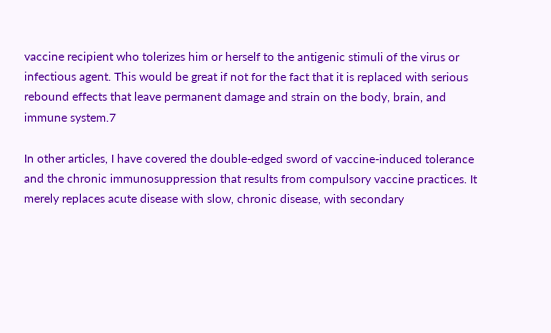vaccine recipient who tolerizes him or herself to the antigenic stimuli of the virus or infectious agent. This would be great if not for the fact that it is replaced with serious rebound effects that leave permanent damage and strain on the body, brain, and immune system.7

In other articles, I have covered the double-edged sword of vaccine-induced tolerance and the chronic immunosuppression that results from compulsory vaccine practices. It merely replaces acute disease with slow, chronic disease, with secondary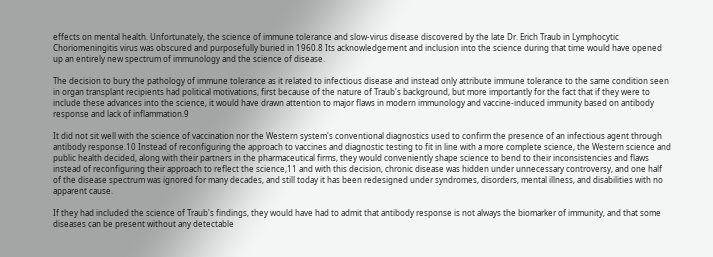effects on mental health. Unfortunately, the science of immune tolerance and slow-virus disease discovered by the late Dr. Erich Traub in Lymphocytic Choriomeningitis virus was obscured and purposefully buried in 1960.8 Its acknowledgement and inclusion into the science during that time would have opened up an entirely new spectrum of immunology and the science of disease.

The decision to bury the pathology of immune tolerance as it related to infectious disease and instead only attribute immune tolerance to the same condition seen in organ transplant recipients had political motivations, first because of the nature of Traub's background, but more importantly for the fact that if they were to include these advances into the science, it would have drawn attention to major flaws in modern immunology and vaccine-induced immunity based on antibody response and lack of inflammation.9

It did not sit well with the science of vaccination nor the Western system's conventional diagnostics used to confirm the presence of an infectious agent through antibody response.10 Instead of reconfiguring the approach to vaccines and diagnostic testing to fit in line with a more complete science, the Western science and public health decided, along with their partners in the pharmaceutical firms, they would conveniently shape science to bend to their inconsistencies and flaws instead of reconfiguring their approach to reflect the science,11 and with this decision, chronic disease was hidden under unnecessary controversy, and one half of the disease spectrum was ignored for many decades, and still today it has been redesigned under syndromes, disorders, mental illness, and disabilities with no apparent cause.

If they had included the science of Traub's findings, they would have had to admit that antibody response is not always the biomarker of immunity, and that some diseases can be present without any detectable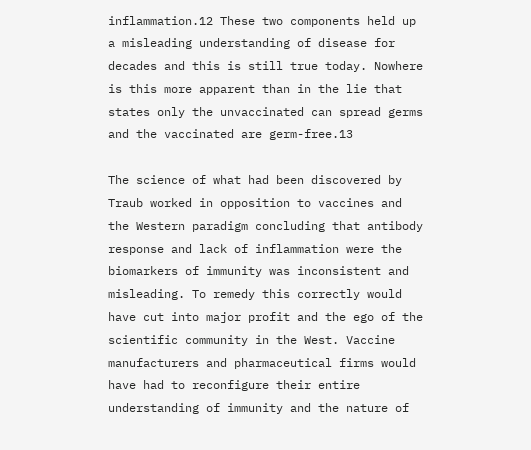inflammation.12 These two components held up a misleading understanding of disease for decades and this is still true today. Nowhere is this more apparent than in the lie that states only the unvaccinated can spread germs and the vaccinated are germ-free.13

The science of what had been discovered by Traub worked in opposition to vaccines and the Western paradigm concluding that antibody response and lack of inflammation were the biomarkers of immunity was inconsistent and misleading. To remedy this correctly would have cut into major profit and the ego of the scientific community in the West. Vaccine manufacturers and pharmaceutical firms would have had to reconfigure their entire understanding of immunity and the nature of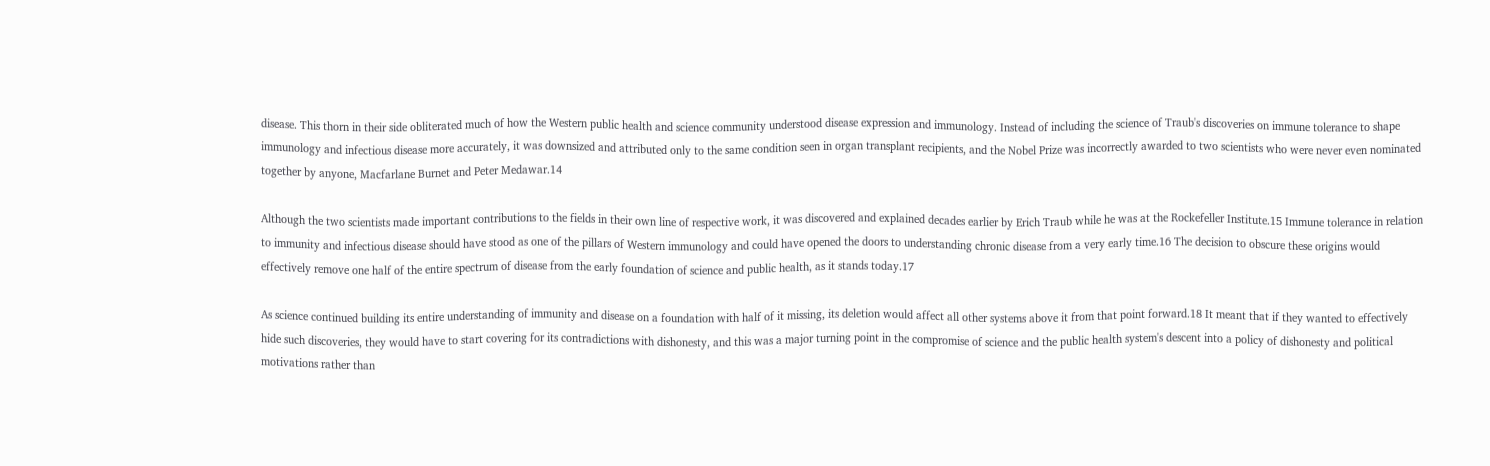disease. This thorn in their side obliterated much of how the Western public health and science community understood disease expression and immunology. Instead of including the science of Traub's discoveries on immune tolerance to shape immunology and infectious disease more accurately, it was downsized and attributed only to the same condition seen in organ transplant recipients, and the Nobel Prize was incorrectly awarded to two scientists who were never even nominated together by anyone, Macfarlane Burnet and Peter Medawar.14

Although the two scientists made important contributions to the fields in their own line of respective work, it was discovered and explained decades earlier by Erich Traub while he was at the Rockefeller Institute.15 Immune tolerance in relation to immunity and infectious disease should have stood as one of the pillars of Western immunology and could have opened the doors to understanding chronic disease from a very early time.16 The decision to obscure these origins would effectively remove one half of the entire spectrum of disease from the early foundation of science and public health, as it stands today.17

As science continued building its entire understanding of immunity and disease on a foundation with half of it missing, its deletion would affect all other systems above it from that point forward.18 It meant that if they wanted to effectively hide such discoveries, they would have to start covering for its contradictions with dishonesty, and this was a major turning point in the compromise of science and the public health system's descent into a policy of dishonesty and political motivations rather than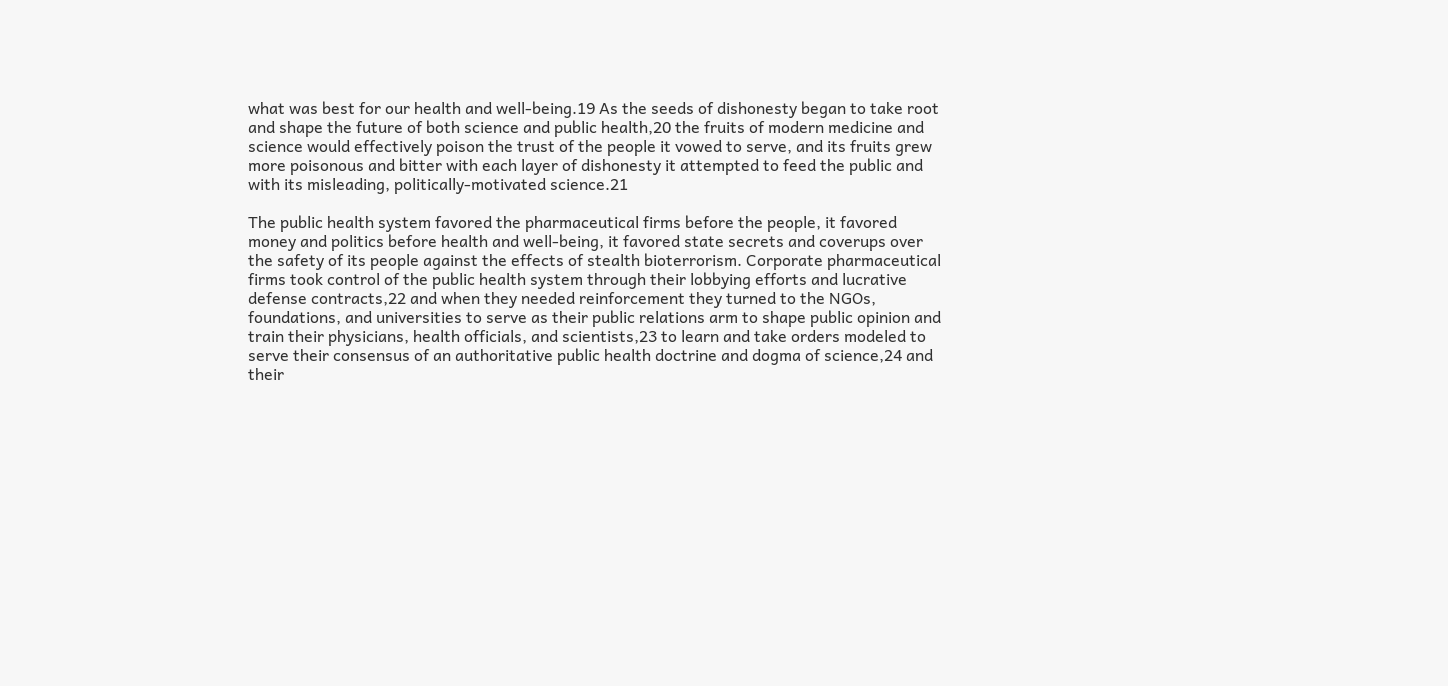what was best for our health and well-being.19 As the seeds of dishonesty began to take root and shape the future of both science and public health,20 the fruits of modern medicine and science would effectively poison the trust of the people it vowed to serve, and its fruits grew more poisonous and bitter with each layer of dishonesty it attempted to feed the public and with its misleading, politically-motivated science.21

The public health system favored the pharmaceutical firms before the people, it favored money and politics before health and well-being, it favored state secrets and coverups over the safety of its people against the effects of stealth bioterrorism. Corporate pharmaceutical firms took control of the public health system through their lobbying efforts and lucrative defense contracts,22 and when they needed reinforcement they turned to the NGOs, foundations, and universities to serve as their public relations arm to shape public opinion and train their physicians, health officials, and scientists,23 to learn and take orders modeled to serve their consensus of an authoritative public health doctrine and dogma of science,24 and their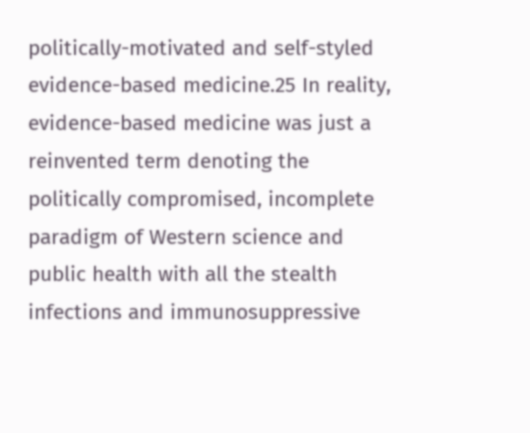politically-motivated and self-styled evidence-based medicine.25 In reality, evidence-based medicine was just a reinvented term denoting the politically compromised, incomplete paradigm of Western science and public health with all the stealth infections and immunosuppressive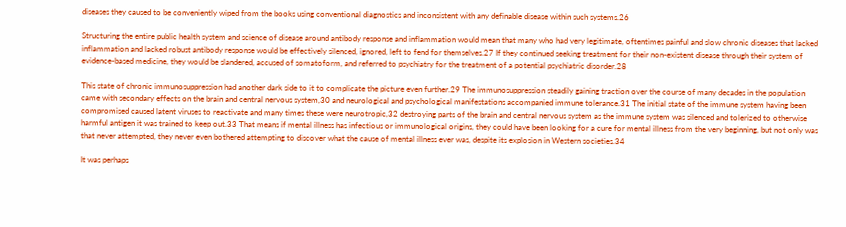diseases they caused to be conveniently wiped from the books using conventional diagnostics and inconsistent with any definable disease within such systems.26

Structuring the entire public health system and science of disease around antibody response and inflammation would mean that many who had very legitimate, oftentimes painful and slow chronic diseases that lacked inflammation and lacked robust antibody response would be effectively silenced, ignored, left to fend for themselves.27 If they continued seeking treatment for their non-existent disease through their system of evidence-based medicine, they would be slandered, accused of somatoform, and referred to psychiatry for the treatment of a potential psychiatric disorder.28

This state of chronic immunosuppression had another dark side to it to complicate the picture even further.29 The immunosuppression steadily gaining traction over the course of many decades in the population came with secondary effects on the brain and central nervous system,30 and neurological and psychological manifestations accompanied immune tolerance.31 The initial state of the immune system having been compromised caused latent viruses to reactivate and many times these were neurotropic,32 destroying parts of the brain and central nervous system as the immune system was silenced and tolerized to otherwise harmful antigen it was trained to keep out.33 That means if mental illness has infectious or immunological origins, they could have been looking for a cure for mental illness from the very beginning, but not only was that never attempted, they never even bothered attempting to discover what the cause of mental illness ever was, despite its explosion in Western societies.34

It was perhaps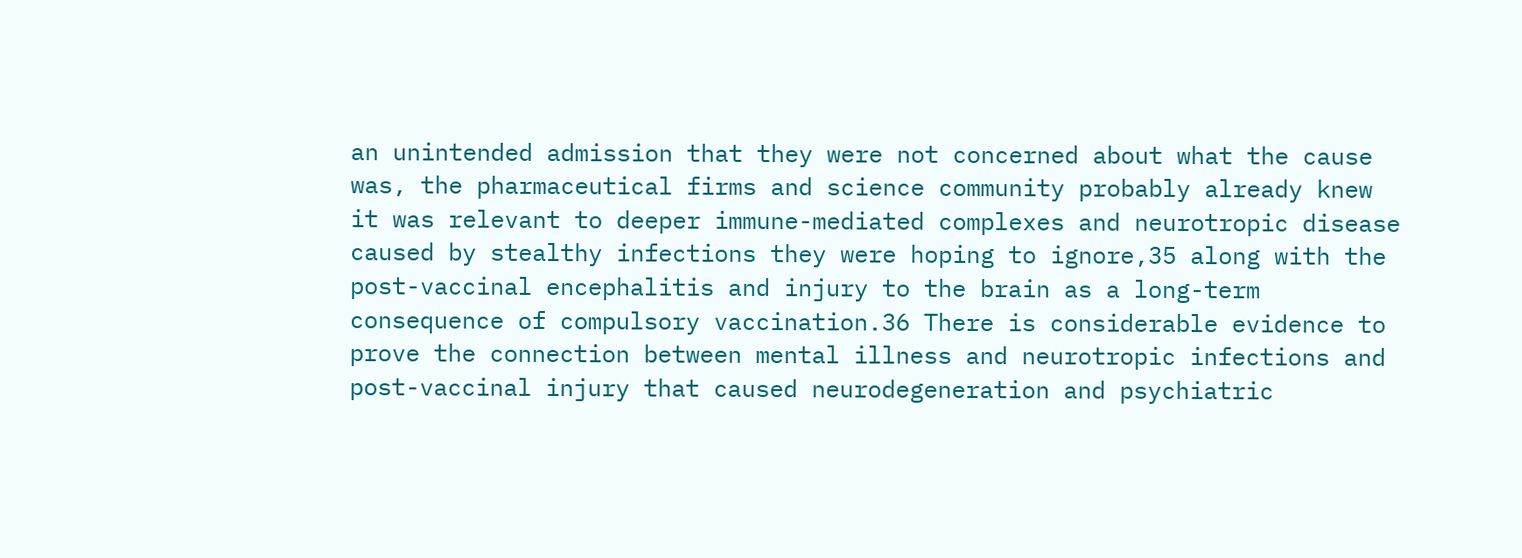an unintended admission that they were not concerned about what the cause was, the pharmaceutical firms and science community probably already knew it was relevant to deeper immune-mediated complexes and neurotropic disease caused by stealthy infections they were hoping to ignore,35 along with the post-vaccinal encephalitis and injury to the brain as a long-term consequence of compulsory vaccination.36 There is considerable evidence to prove the connection between mental illness and neurotropic infections and post-vaccinal injury that caused neurodegeneration and psychiatric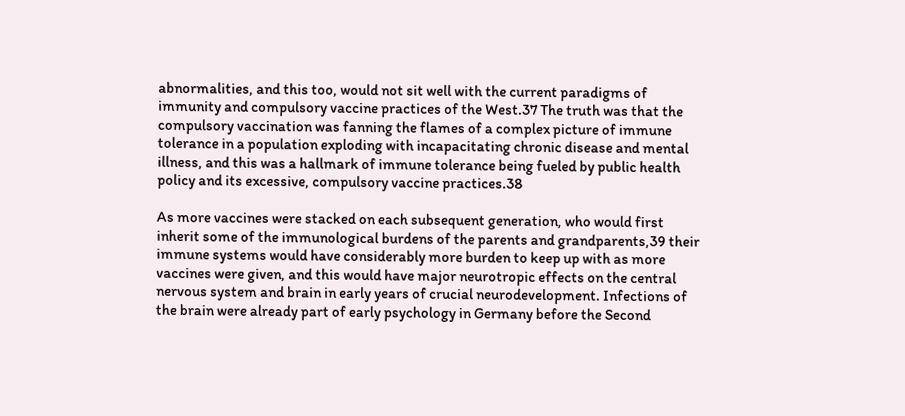abnormalities, and this too, would not sit well with the current paradigms of immunity and compulsory vaccine practices of the West.37 The truth was that the compulsory vaccination was fanning the flames of a complex picture of immune tolerance in a population exploding with incapacitating chronic disease and mental illness, and this was a hallmark of immune tolerance being fueled by public health policy and its excessive, compulsory vaccine practices.38

As more vaccines were stacked on each subsequent generation, who would first inherit some of the immunological burdens of the parents and grandparents,39 their immune systems would have considerably more burden to keep up with as more vaccines were given, and this would have major neurotropic effects on the central nervous system and brain in early years of crucial neurodevelopment. Infections of the brain were already part of early psychology in Germany before the Second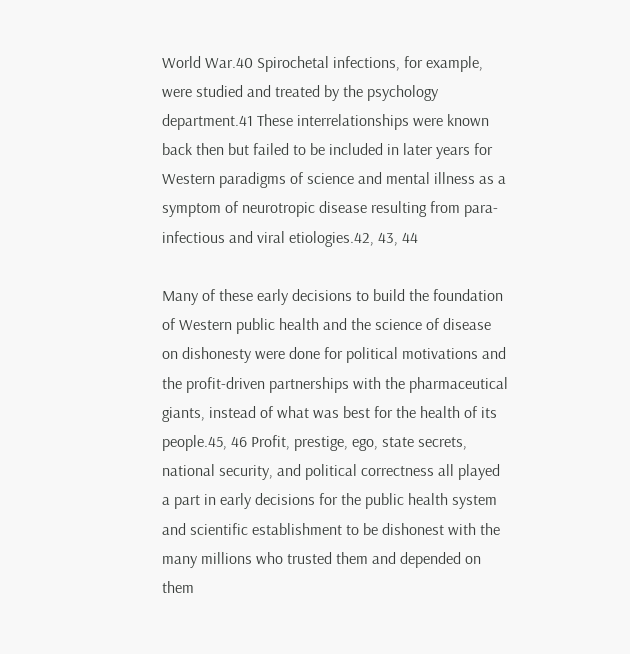World War.40 Spirochetal infections, for example, were studied and treated by the psychology department.41 These interrelationships were known back then but failed to be included in later years for Western paradigms of science and mental illness as a symptom of neurotropic disease resulting from para-infectious and viral etiologies.42, 43, 44

Many of these early decisions to build the foundation of Western public health and the science of disease on dishonesty were done for political motivations and the profit-driven partnerships with the pharmaceutical giants, instead of what was best for the health of its people.45, 46 Profit, prestige, ego, state secrets, national security, and political correctness all played a part in early decisions for the public health system and scientific establishment to be dishonest with the many millions who trusted them and depended on them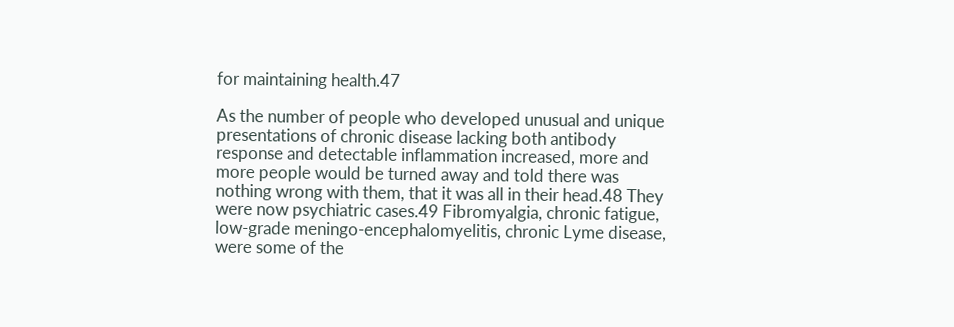for maintaining health.47

As the number of people who developed unusual and unique presentations of chronic disease lacking both antibody response and detectable inflammation increased, more and more people would be turned away and told there was nothing wrong with them, that it was all in their head.48 They were now psychiatric cases.49 Fibromyalgia, chronic fatigue, low-grade meningo-encephalomyelitis, chronic Lyme disease, were some of the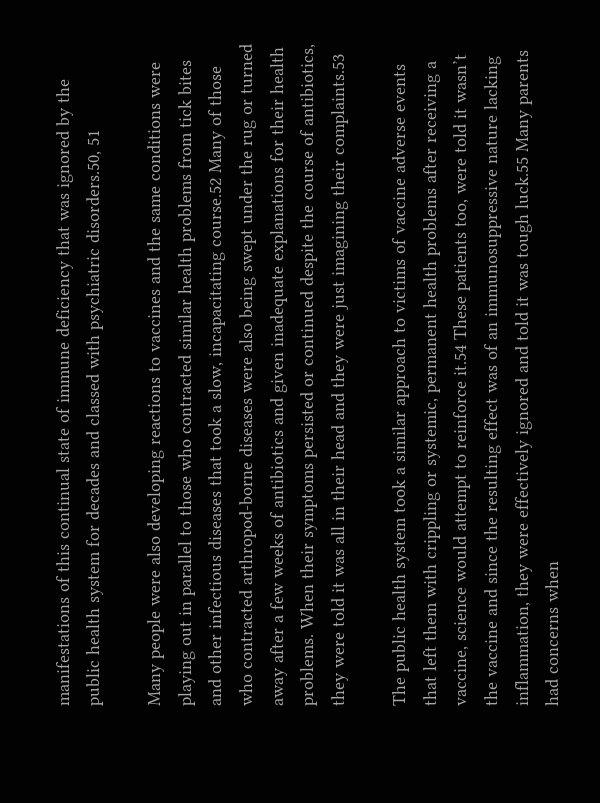manifestations of this continual state of immune deficiency that was ignored by the public health system for decades and classed with psychiatric disorders.50, 51

Many people were also developing reactions to vaccines and the same conditions were playing out in parallel to those who contracted similar health problems from tick bites and other infectious diseases that took a slow, incapacitating course.52 Many of those who contracted arthropod-borne diseases were also being swept under the rug or turned away after a few weeks of antibiotics and given inadequate explanations for their health problems. When their symptoms persisted or continued despite the course of antibiotics, they were told it was all in their head and they were just imagining their complaints.53

The public health system took a similar approach to victims of vaccine adverse events that left them with crippling or systemic, permanent health problems after receiving a vaccine, science would attempt to reinforce it.54 These patients too, were told it wasn’t the vaccine and since the resulting effect was of an immunosuppressive nature lacking inflammation, they were effectively ignored and told it was tough luck.55 Many parents had concerns when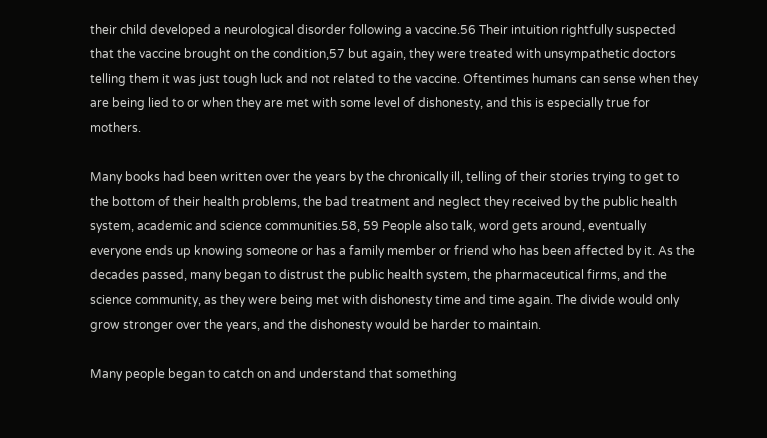their child developed a neurological disorder following a vaccine.56 Their intuition rightfully suspected that the vaccine brought on the condition,57 but again, they were treated with unsympathetic doctors telling them it was just tough luck and not related to the vaccine. Oftentimes humans can sense when they are being lied to or when they are met with some level of dishonesty, and this is especially true for mothers.

Many books had been written over the years by the chronically ill, telling of their stories trying to get to the bottom of their health problems, the bad treatment and neglect they received by the public health system, academic and science communities.58, 59 People also talk, word gets around, eventually everyone ends up knowing someone or has a family member or friend who has been affected by it. As the decades passed, many began to distrust the public health system, the pharmaceutical firms, and the science community, as they were being met with dishonesty time and time again. The divide would only grow stronger over the years, and the dishonesty would be harder to maintain.

Many people began to catch on and understand that something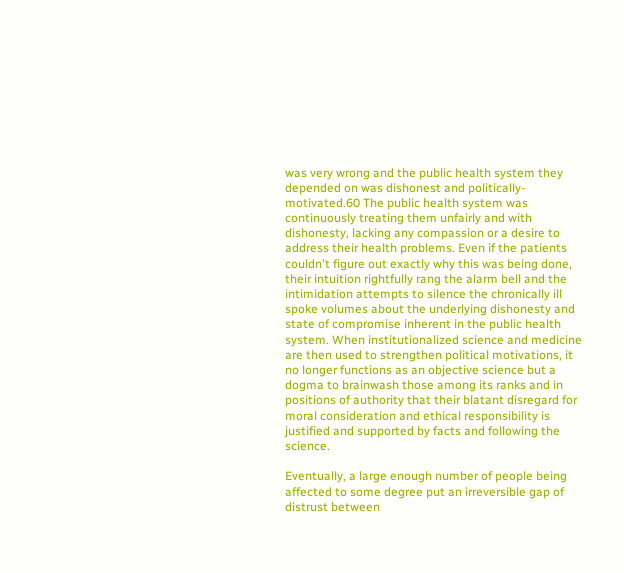was very wrong and the public health system they depended on was dishonest and politically-motivated.60 The public health system was continuously treating them unfairly and with dishonesty, lacking any compassion or a desire to address their health problems. Even if the patients couldn't figure out exactly why this was being done, their intuition rightfully rang the alarm bell and the intimidation attempts to silence the chronically ill spoke volumes about the underlying dishonesty and state of compromise inherent in the public health system. When institutionalized science and medicine are then used to strengthen political motivations, it no longer functions as an objective science but a dogma to brainwash those among its ranks and in positions of authority that their blatant disregard for moral consideration and ethical responsibility is justified and supported by facts and following the science.

Eventually, a large enough number of people being affected to some degree put an irreversible gap of distrust between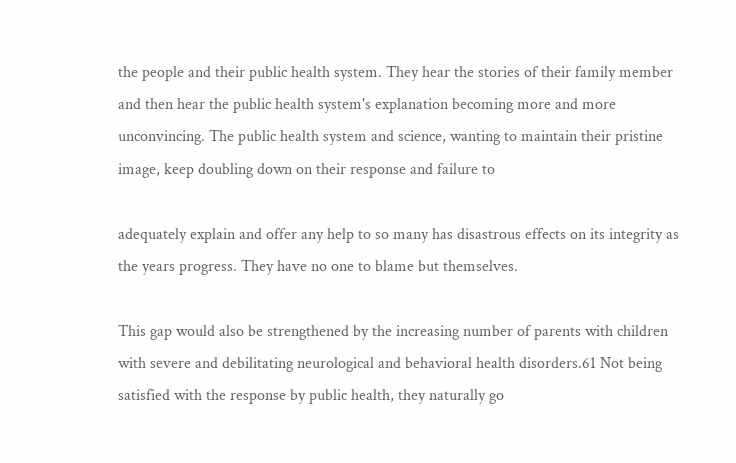the people and their public health system. They hear the stories of their family member and then hear the public health system's explanation becoming more and more unconvincing. The public health system and science, wanting to maintain their pristine image, keep doubling down on their response and failure to

adequately explain and offer any help to so many has disastrous effects on its integrity as the years progress. They have no one to blame but themselves.

This gap would also be strengthened by the increasing number of parents with children with severe and debilitating neurological and behavioral health disorders.61 Not being satisfied with the response by public health, they naturally go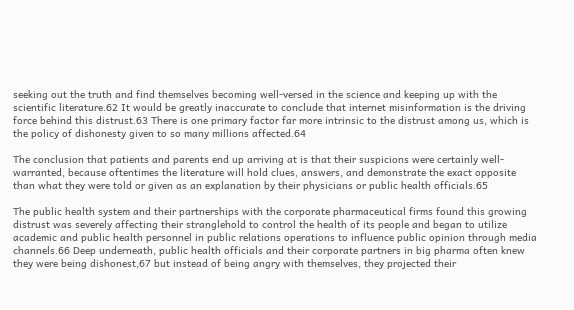seeking out the truth and find themselves becoming well-versed in the science and keeping up with the scientific literature.62 It would be greatly inaccurate to conclude that internet misinformation is the driving force behind this distrust.63 There is one primary factor far more intrinsic to the distrust among us, which is the policy of dishonesty given to so many millions affected.64

The conclusion that patients and parents end up arriving at is that their suspicions were certainly well-warranted, because oftentimes the literature will hold clues, answers, and demonstrate the exact opposite than what they were told or given as an explanation by their physicians or public health officials.65

The public health system and their partnerships with the corporate pharmaceutical firms found this growing distrust was severely affecting their stranglehold to control the health of its people and began to utilize academic and public health personnel in public relations operations to influence public opinion through media channels.66 Deep underneath, public health officials and their corporate partners in big pharma often knew they were being dishonest,67 but instead of being angry with themselves, they projected their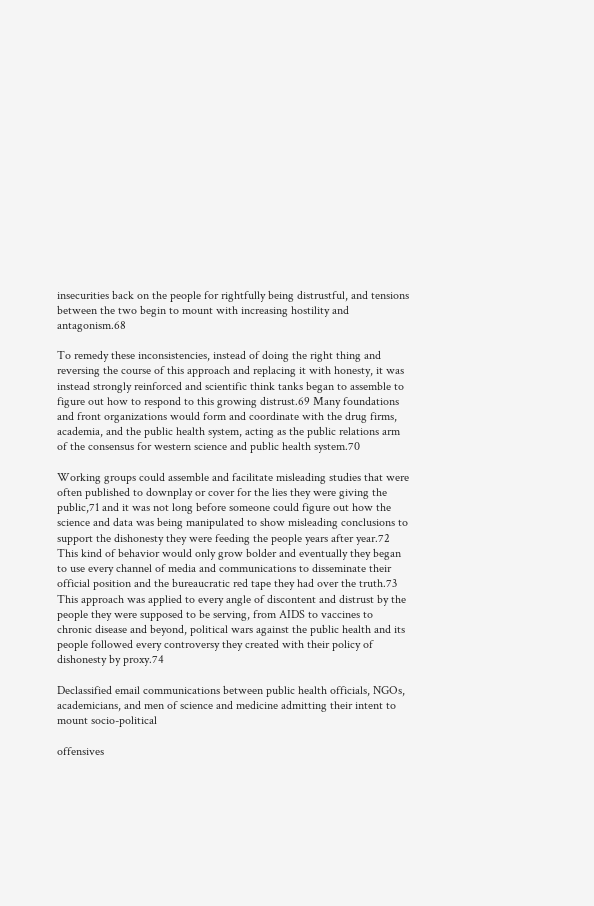insecurities back on the people for rightfully being distrustful, and tensions between the two begin to mount with increasing hostility and antagonism.68

To remedy these inconsistencies, instead of doing the right thing and reversing the course of this approach and replacing it with honesty, it was instead strongly reinforced and scientific think tanks began to assemble to figure out how to respond to this growing distrust.69 Many foundations and front organizations would form and coordinate with the drug firms, academia, and the public health system, acting as the public relations arm of the consensus for western science and public health system.70

Working groups could assemble and facilitate misleading studies that were often published to downplay or cover for the lies they were giving the public,71 and it was not long before someone could figure out how the science and data was being manipulated to show misleading conclusions to support the dishonesty they were feeding the people years after year.72 This kind of behavior would only grow bolder and eventually they began to use every channel of media and communications to disseminate their official position and the bureaucratic red tape they had over the truth.73 This approach was applied to every angle of discontent and distrust by the people they were supposed to be serving, from AIDS to vaccines to chronic disease and beyond, political wars against the public health and its people followed every controversy they created with their policy of dishonesty by proxy.74

Declassified email communications between public health officials, NGOs, academicians, and men of science and medicine admitting their intent to mount socio-political

offensives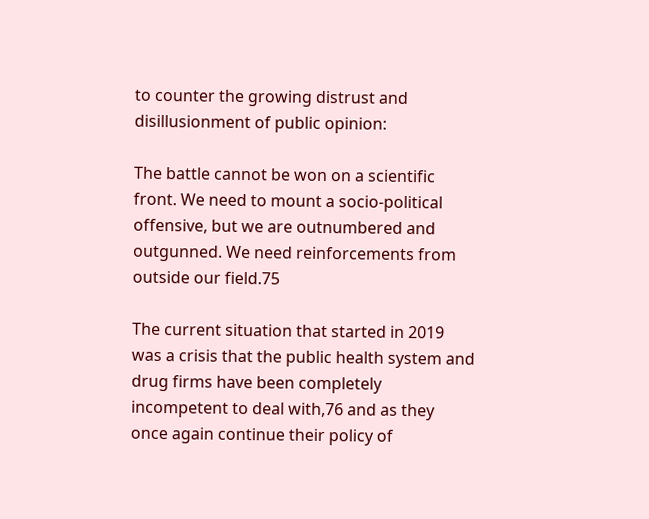to counter the growing distrust and disillusionment of public opinion:

The battle cannot be won on a scientific front. We need to mount a socio-political offensive, but we are outnumbered and outgunned. We need reinforcements from outside our field.75

The current situation that started in 2019 was a crisis that the public health system and drug firms have been completely incompetent to deal with,76 and as they once again continue their policy of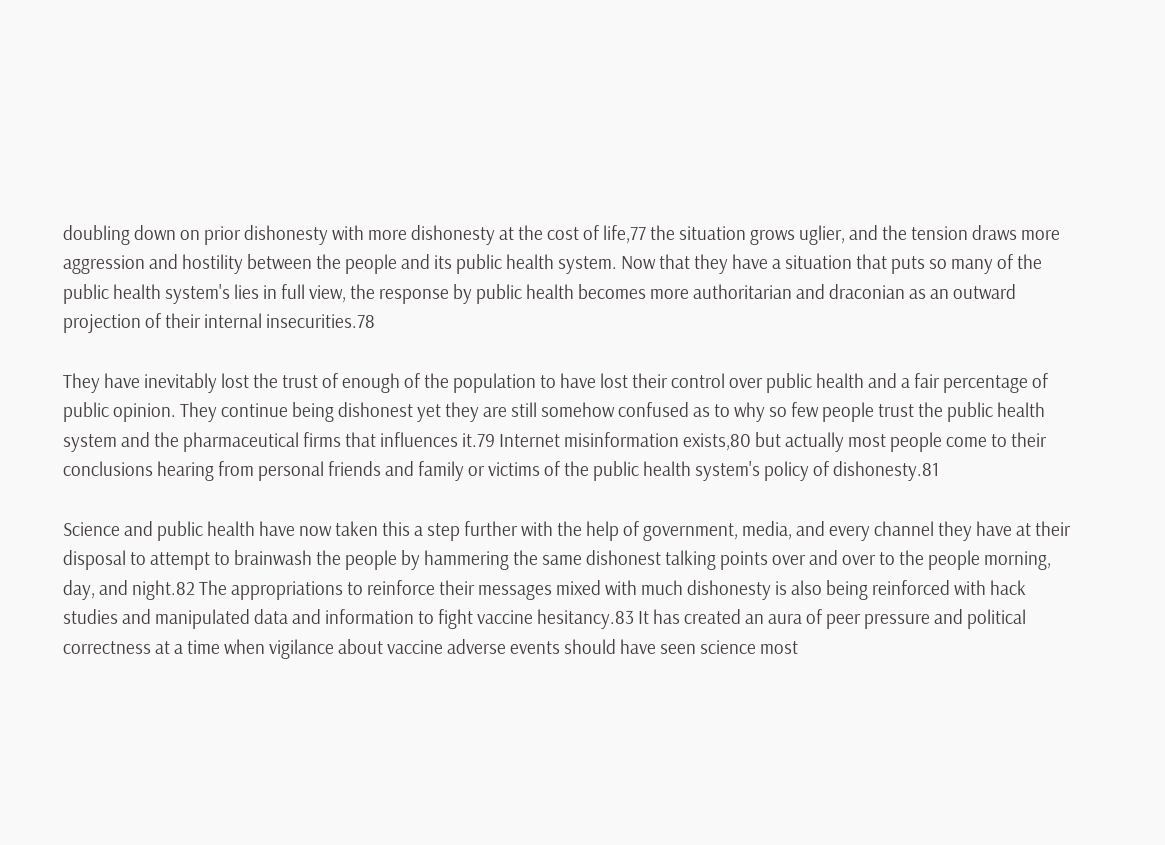doubling down on prior dishonesty with more dishonesty at the cost of life,77 the situation grows uglier, and the tension draws more aggression and hostility between the people and its public health system. Now that they have a situation that puts so many of the public health system's lies in full view, the response by public health becomes more authoritarian and draconian as an outward projection of their internal insecurities.78

They have inevitably lost the trust of enough of the population to have lost their control over public health and a fair percentage of public opinion. They continue being dishonest yet they are still somehow confused as to why so few people trust the public health system and the pharmaceutical firms that influences it.79 Internet misinformation exists,80 but actually most people come to their conclusions hearing from personal friends and family or victims of the public health system's policy of dishonesty.81

Science and public health have now taken this a step further with the help of government, media, and every channel they have at their disposal to attempt to brainwash the people by hammering the same dishonest talking points over and over to the people morning, day, and night.82 The appropriations to reinforce their messages mixed with much dishonesty is also being reinforced with hack studies and manipulated data and information to fight vaccine hesitancy.83 It has created an aura of peer pressure and political correctness at a time when vigilance about vaccine adverse events should have seen science most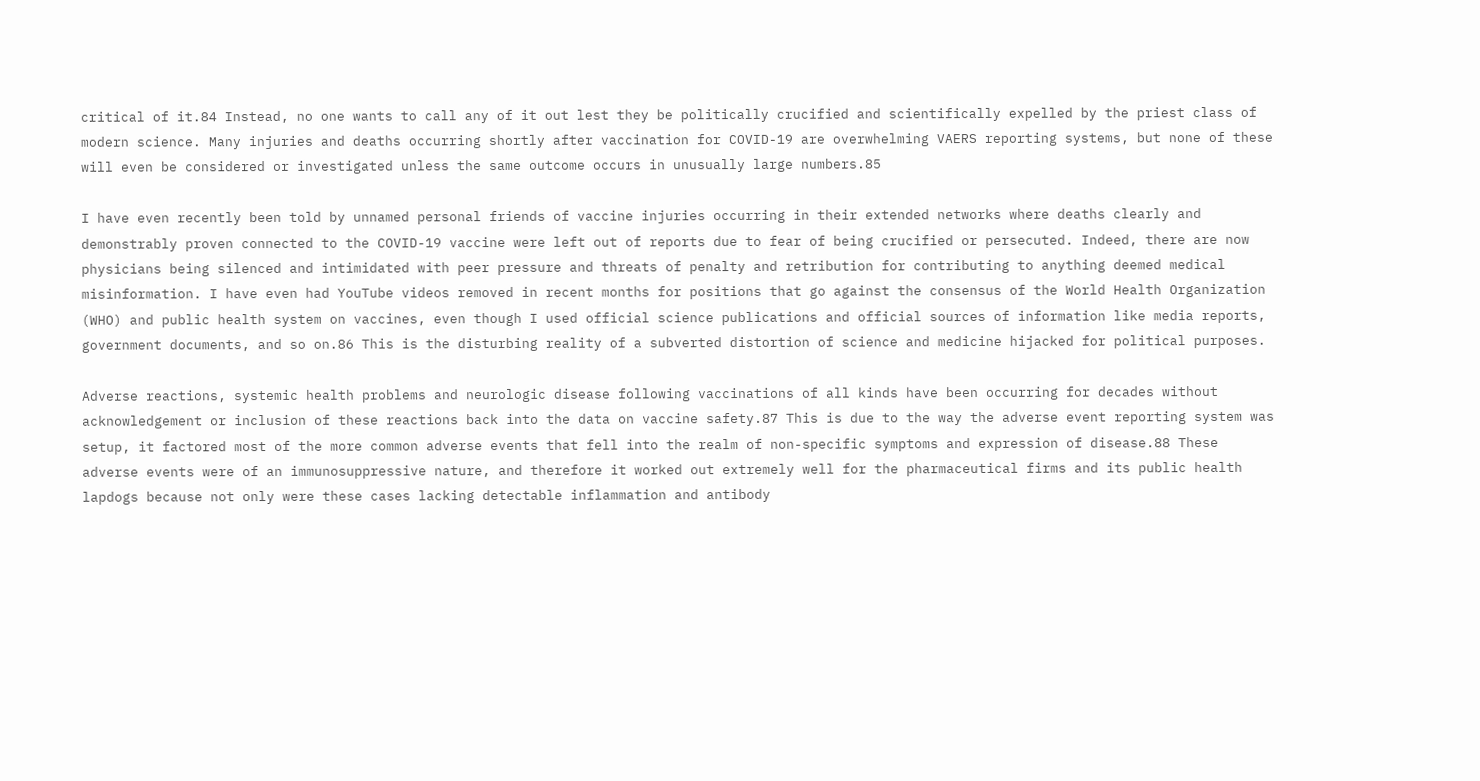critical of it.84 Instead, no one wants to call any of it out lest they be politically crucified and scientifically expelled by the priest class of modern science. Many injuries and deaths occurring shortly after vaccination for COVID-19 are overwhelming VAERS reporting systems, but none of these will even be considered or investigated unless the same outcome occurs in unusually large numbers.85

I have even recently been told by unnamed personal friends of vaccine injuries occurring in their extended networks where deaths clearly and demonstrably proven connected to the COVID-19 vaccine were left out of reports due to fear of being crucified or persecuted. Indeed, there are now physicians being silenced and intimidated with peer pressure and threats of penalty and retribution for contributing to anything deemed medical misinformation. I have even had YouTube videos removed in recent months for positions that go against the consensus of the World Health Organization (WHO) and public health system on vaccines, even though I used official science publications and official sources of information like media reports, government documents, and so on.86 This is the disturbing reality of a subverted distortion of science and medicine hijacked for political purposes.

Adverse reactions, systemic health problems and neurologic disease following vaccinations of all kinds have been occurring for decades without acknowledgement or inclusion of these reactions back into the data on vaccine safety.87 This is due to the way the adverse event reporting system was setup, it factored most of the more common adverse events that fell into the realm of non-specific symptoms and expression of disease.88 These adverse events were of an immunosuppressive nature, and therefore it worked out extremely well for the pharmaceutical firms and its public health lapdogs because not only were these cases lacking detectable inflammation and antibody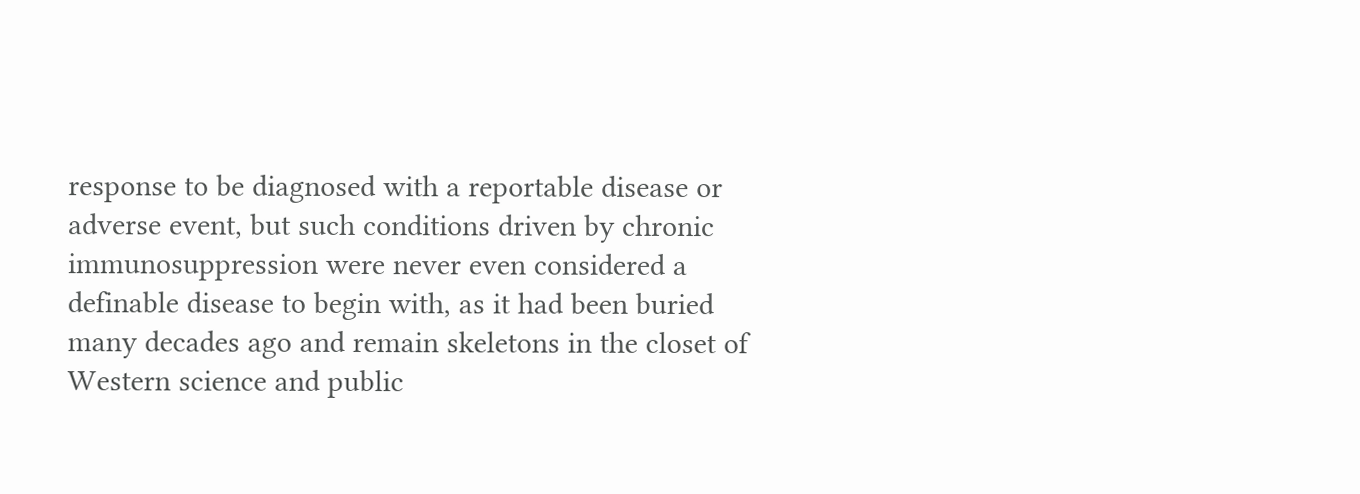response to be diagnosed with a reportable disease or adverse event, but such conditions driven by chronic immunosuppression were never even considered a definable disease to begin with, as it had been buried many decades ago and remain skeletons in the closet of Western science and public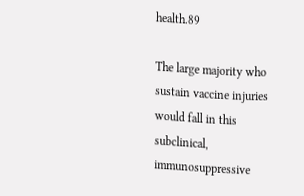health.89

The large majority who sustain vaccine injuries would fall in this subclinical, immunosuppressive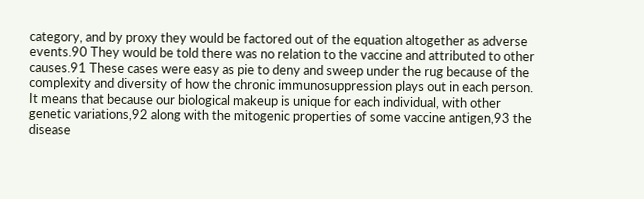category, and by proxy they would be factored out of the equation altogether as adverse events.90 They would be told there was no relation to the vaccine and attributed to other causes.91 These cases were easy as pie to deny and sweep under the rug because of the complexity and diversity of how the chronic immunosuppression plays out in each person. It means that because our biological makeup is unique for each individual, with other genetic variations,92 along with the mitogenic properties of some vaccine antigen,93 the disease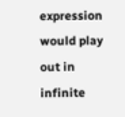expression would play out in infinite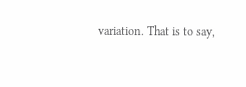variation. That is to say,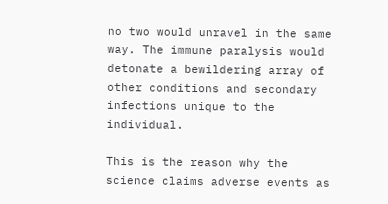no two would unravel in the same way. The immune paralysis would detonate a bewildering array of other conditions and secondary infections unique to the individual.

This is the reason why the science claims adverse events as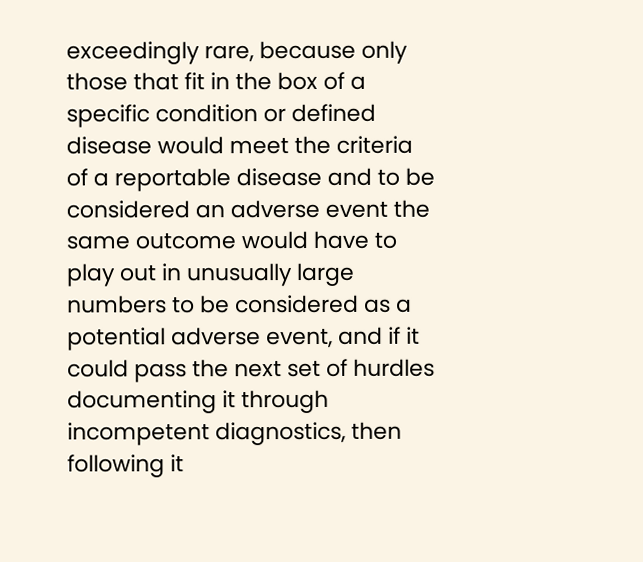exceedingly rare, because only those that fit in the box of a specific condition or defined disease would meet the criteria of a reportable disease and to be considered an adverse event the same outcome would have to play out in unusually large numbers to be considered as a potential adverse event, and if it could pass the next set of hurdles documenting it through incompetent diagnostics, then following it